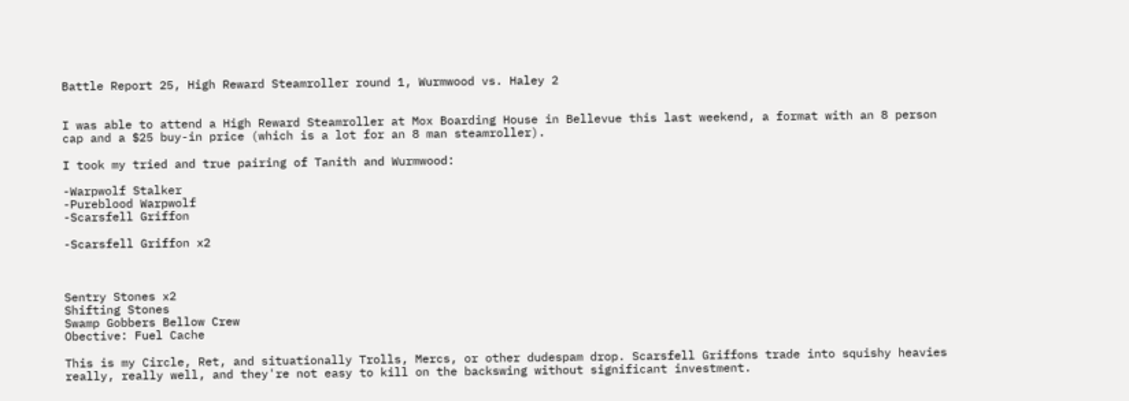Battle Report 25, High Reward Steamroller round 1, Wurmwood vs. Haley 2


I was able to attend a High Reward Steamroller at Mox Boarding House in Bellevue this last weekend, a format with an 8 person cap and a $25 buy-in price (which is a lot for an 8 man steamroller).

I took my tried and true pairing of Tanith and Wurmwood:

-Warpwolf Stalker
-Pureblood Warpwolf
-Scarsfell Griffon

-Scarsfell Griffon x2



Sentry Stones x2
Shifting Stones
Swamp Gobbers Bellow Crew
Obective: Fuel Cache

This is my Circle, Ret, and situationally Trolls, Mercs, or other dudespam drop. Scarsfell Griffons trade into squishy heavies really, really well, and they're not easy to kill on the backswing without significant investment.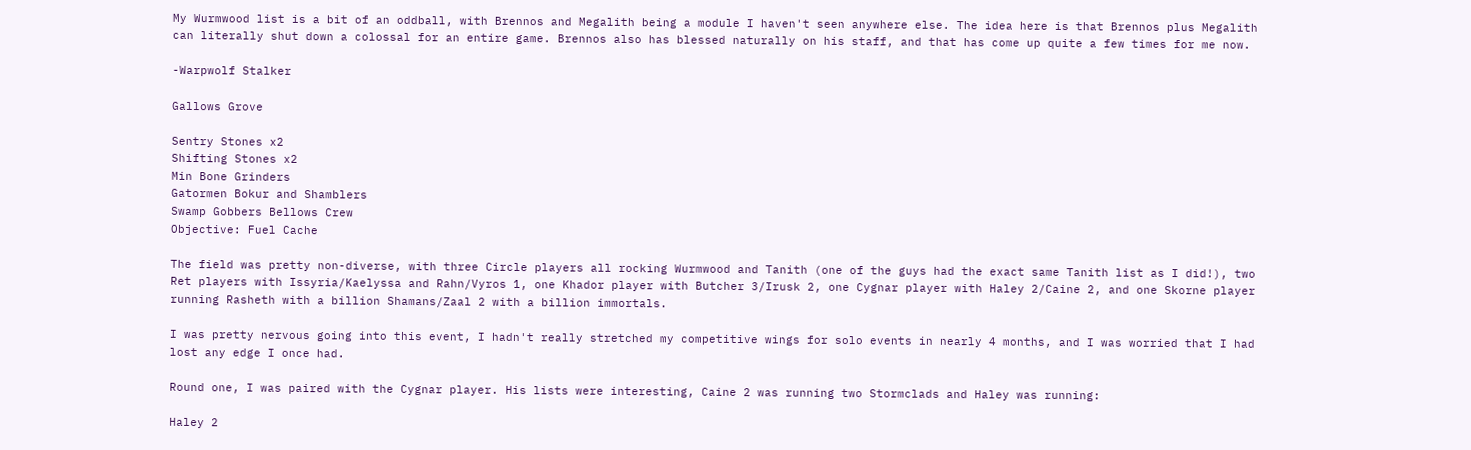My Wurmwood list is a bit of an oddball, with Brennos and Megalith being a module I haven't seen anywhere else. The idea here is that Brennos plus Megalith can literally shut down a colossal for an entire game. Brennos also has blessed naturally on his staff, and that has come up quite a few times for me now.

-Warpwolf Stalker

Gallows Grove

Sentry Stones x2
Shifting Stones x2
Min Bone Grinders
Gatormen Bokur and Shamblers
Swamp Gobbers Bellows Crew
Objective: Fuel Cache

The field was pretty non-diverse, with three Circle players all rocking Wurmwood and Tanith (one of the guys had the exact same Tanith list as I did!), two Ret players with Issyria/Kaelyssa and Rahn/Vyros 1, one Khador player with Butcher 3/Irusk 2, one Cygnar player with Haley 2/Caine 2, and one Skorne player running Rasheth with a billion Shamans/Zaal 2 with a billion immortals.

I was pretty nervous going into this event, I hadn't really stretched my competitive wings for solo events in nearly 4 months, and I was worried that I had lost any edge I once had.

Round one, I was paired with the Cygnar player. His lists were interesting, Caine 2 was running two Stormclads and Haley was running:

Haley 2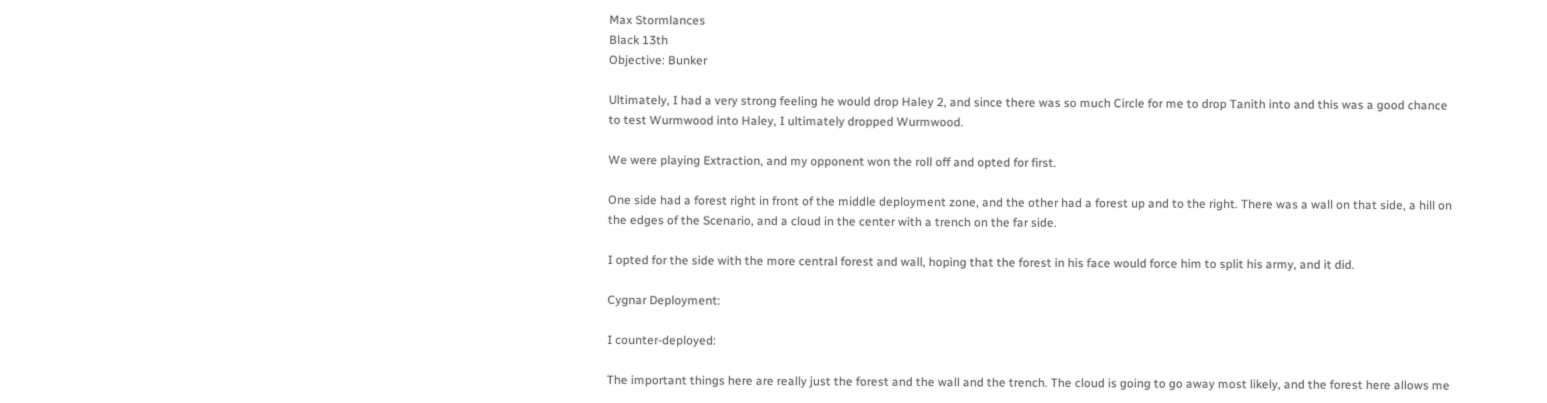Max Stormlances
Black 13th
Objective: Bunker

Ultimately, I had a very strong feeling he would drop Haley 2, and since there was so much Circle for me to drop Tanith into and this was a good chance to test Wurmwood into Haley, I ultimately dropped Wurmwood.

We were playing Extraction, and my opponent won the roll off and opted for first.

One side had a forest right in front of the middle deployment zone, and the other had a forest up and to the right. There was a wall on that side, a hill on the edges of the Scenario, and a cloud in the center with a trench on the far side.

I opted for the side with the more central forest and wall, hoping that the forest in his face would force him to split his army, and it did.

Cygnar Deployment:

I counter-deployed:

The important things here are really just the forest and the wall and the trench. The cloud is going to go away most likely, and the forest here allows me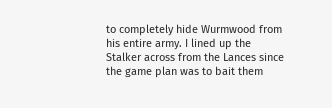to completely hide Wurmwood from his entire army. I lined up the Stalker across from the Lances since the game plan was to bait them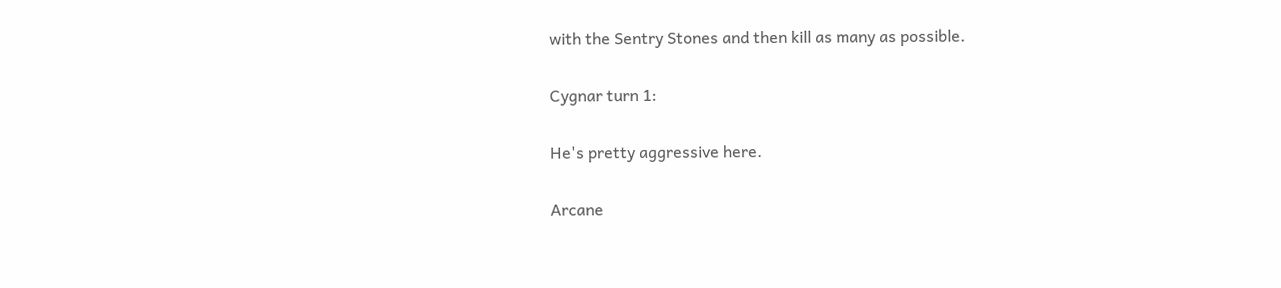with the Sentry Stones and then kill as many as possible.

Cygnar turn 1:

He's pretty aggressive here.

Arcane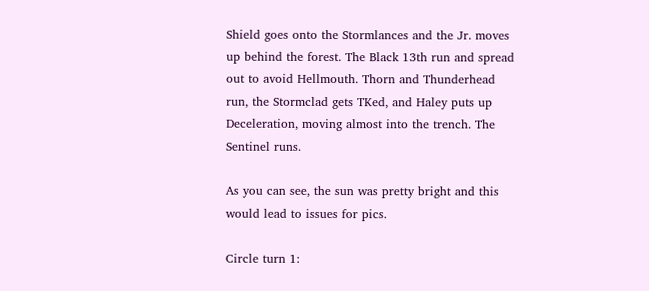Shield goes onto the Stormlances and the Jr. moves up behind the forest. The Black 13th run and spread out to avoid Hellmouth. Thorn and Thunderhead run, the Stormclad gets TKed, and Haley puts up Deceleration, moving almost into the trench. The Sentinel runs.

As you can see, the sun was pretty bright and this would lead to issues for pics.

Circle turn 1: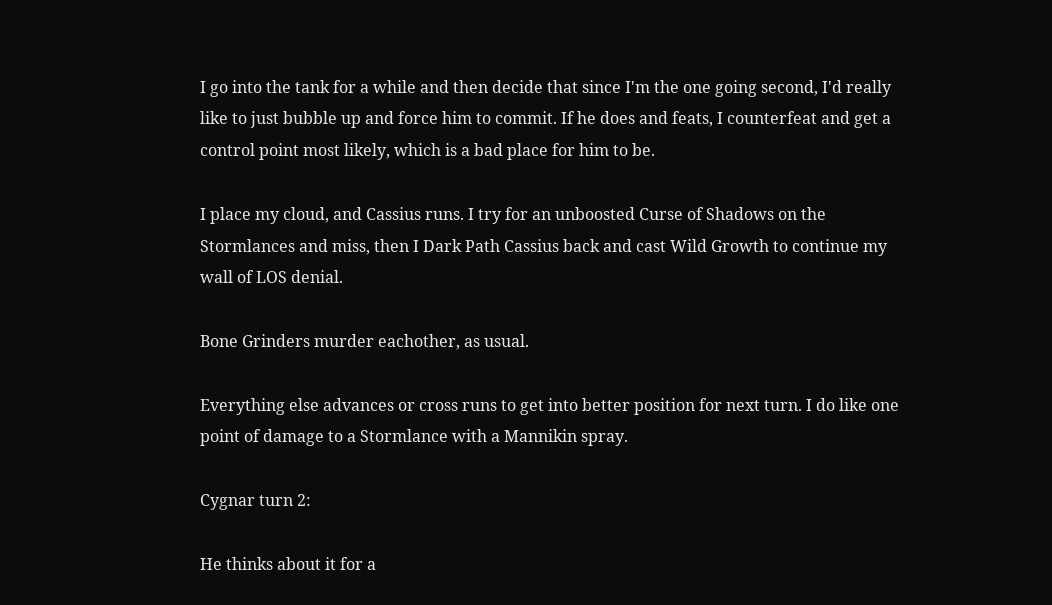I go into the tank for a while and then decide that since I'm the one going second, I'd really like to just bubble up and force him to commit. If he does and feats, I counterfeat and get a control point most likely, which is a bad place for him to be.

I place my cloud, and Cassius runs. I try for an unboosted Curse of Shadows on the Stormlances and miss, then I Dark Path Cassius back and cast Wild Growth to continue my wall of LOS denial.

Bone Grinders murder eachother, as usual.

Everything else advances or cross runs to get into better position for next turn. I do like one point of damage to a Stormlance with a Mannikin spray.

Cygnar turn 2:

He thinks about it for a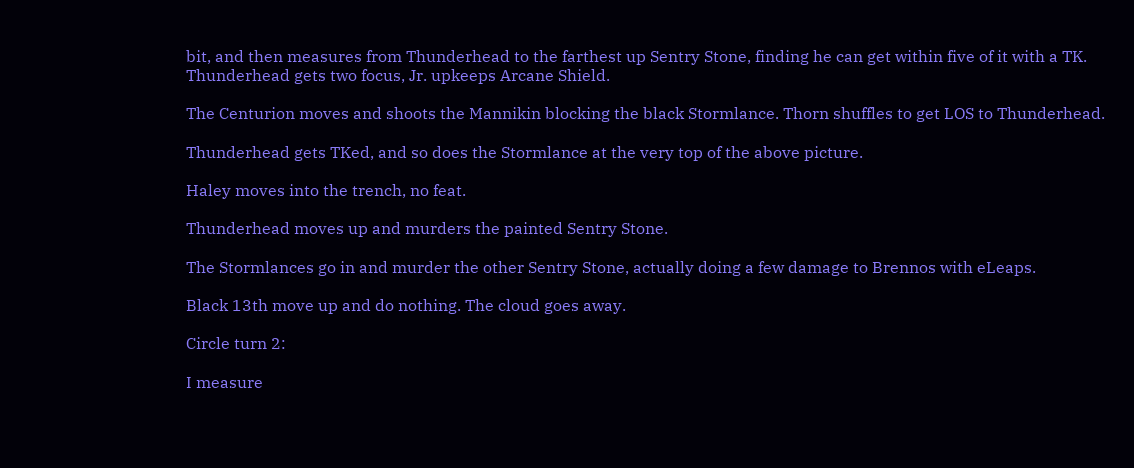bit, and then measures from Thunderhead to the farthest up Sentry Stone, finding he can get within five of it with a TK. Thunderhead gets two focus, Jr. upkeeps Arcane Shield.

The Centurion moves and shoots the Mannikin blocking the black Stormlance. Thorn shuffles to get LOS to Thunderhead.

Thunderhead gets TKed, and so does the Stormlance at the very top of the above picture.

Haley moves into the trench, no feat.

Thunderhead moves up and murders the painted Sentry Stone.

The Stormlances go in and murder the other Sentry Stone, actually doing a few damage to Brennos with eLeaps.

Black 13th move up and do nothing. The cloud goes away.

Circle turn 2:

I measure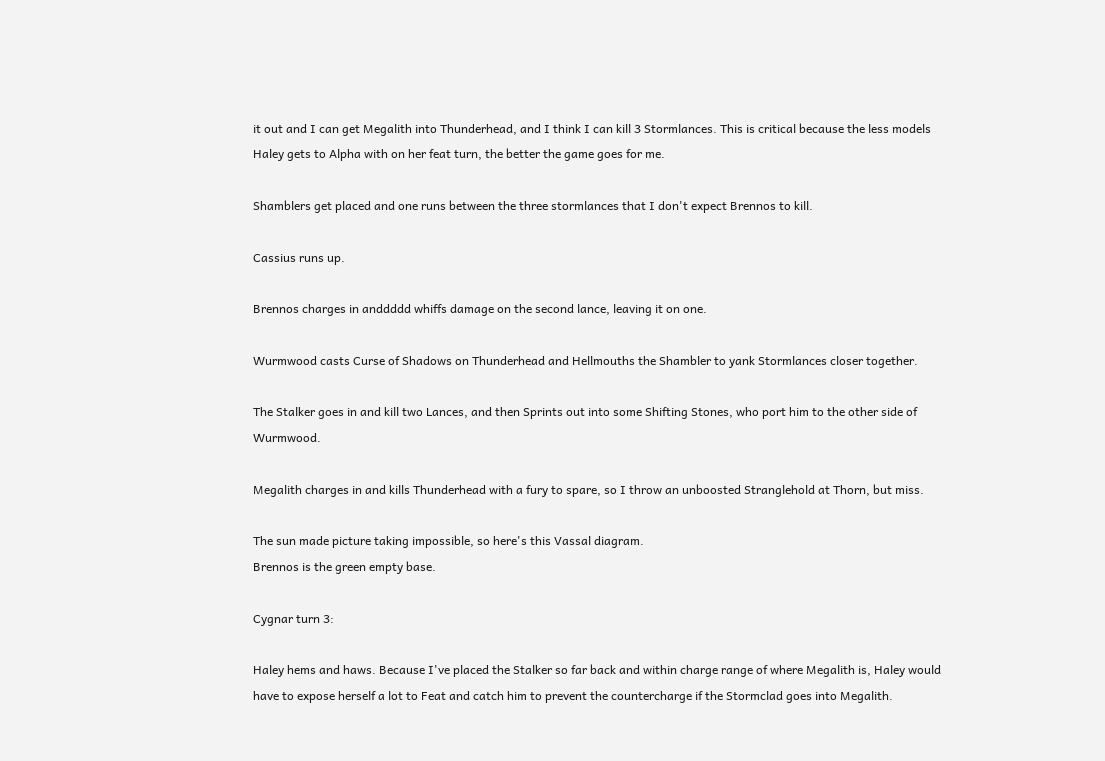it out and I can get Megalith into Thunderhead, and I think I can kill 3 Stormlances. This is critical because the less models Haley gets to Alpha with on her feat turn, the better the game goes for me.

Shamblers get placed and one runs between the three stormlances that I don't expect Brennos to kill.

Cassius runs up.

Brennos charges in anddddd whiffs damage on the second lance, leaving it on one.

Wurmwood casts Curse of Shadows on Thunderhead and Hellmouths the Shambler to yank Stormlances closer together.

The Stalker goes in and kill two Lances, and then Sprints out into some Shifting Stones, who port him to the other side of Wurmwood.

Megalith charges in and kills Thunderhead with a fury to spare, so I throw an unboosted Stranglehold at Thorn, but miss.

The sun made picture taking impossible, so here's this Vassal diagram.
Brennos is the green empty base.

Cygnar turn 3:

Haley hems and haws. Because I've placed the Stalker so far back and within charge range of where Megalith is, Haley would have to expose herself a lot to Feat and catch him to prevent the countercharge if the Stormclad goes into Megalith.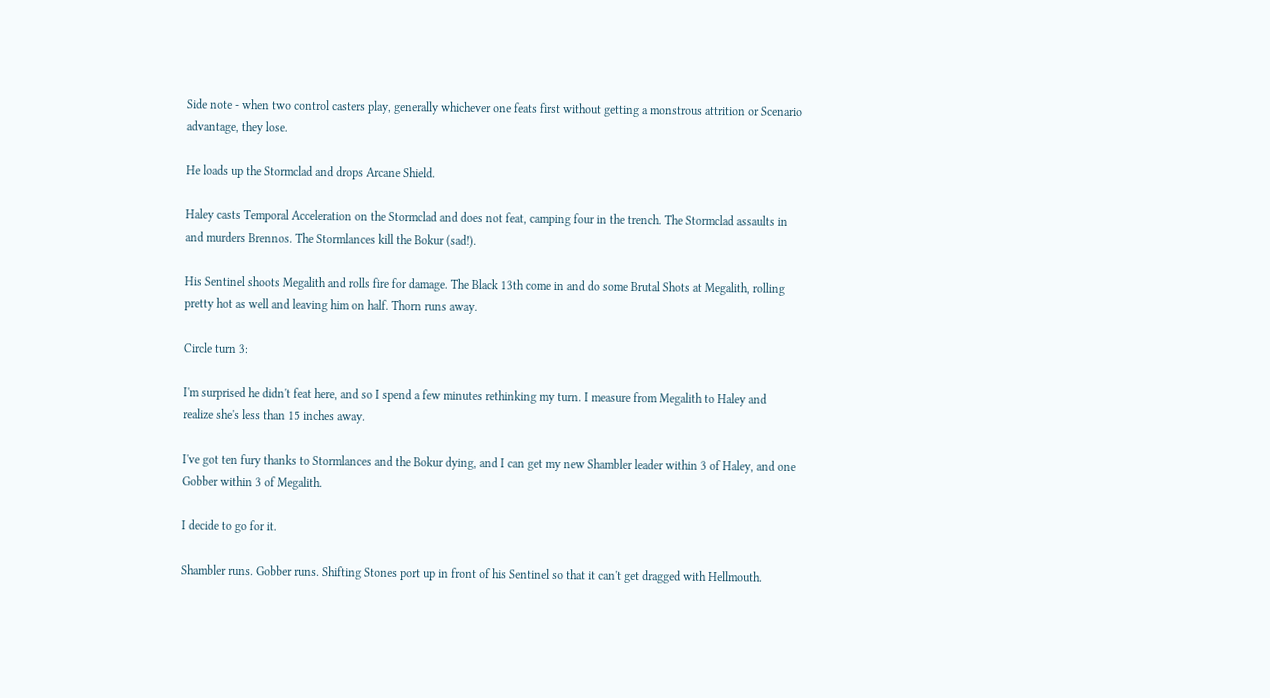Side note - when two control casters play, generally whichever one feats first without getting a monstrous attrition or Scenario advantage, they lose.

He loads up the Stormclad and drops Arcane Shield.

Haley casts Temporal Acceleration on the Stormclad and does not feat, camping four in the trench. The Stormclad assaults in and murders Brennos. The Stormlances kill the Bokur (sad!).

His Sentinel shoots Megalith and rolls fire for damage. The Black 13th come in and do some Brutal Shots at Megalith, rolling pretty hot as well and leaving him on half. Thorn runs away.

Circle turn 3:

I'm surprised he didn't feat here, and so I spend a few minutes rethinking my turn. I measure from Megalith to Haley and realize she's less than 15 inches away.

I've got ten fury thanks to Stormlances and the Bokur dying, and I can get my new Shambler leader within 3 of Haley, and one Gobber within 3 of Megalith.

I decide to go for it.

Shambler runs. Gobber runs. Shifting Stones port up in front of his Sentinel so that it can't get dragged with Hellmouth.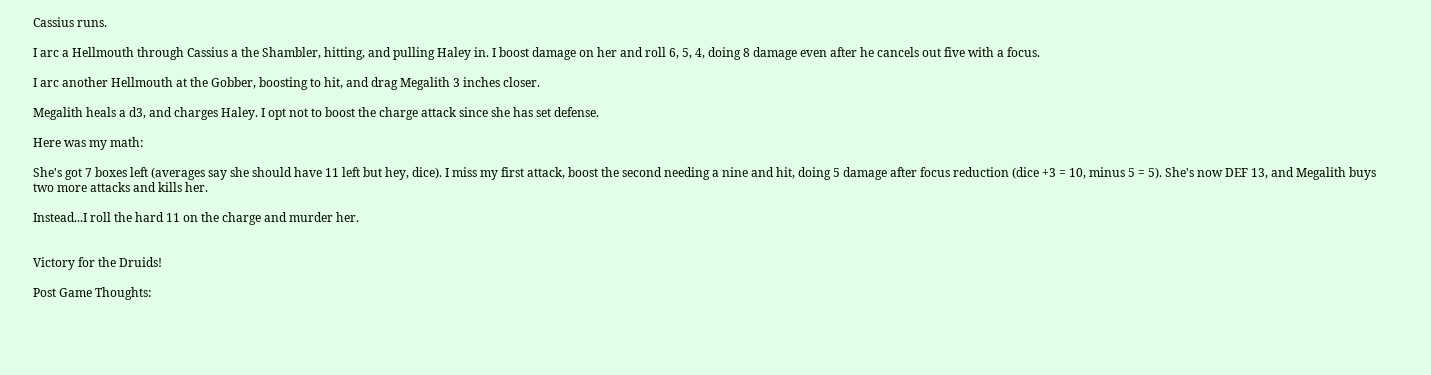Cassius runs.

I arc a Hellmouth through Cassius a the Shambler, hitting, and pulling Haley in. I boost damage on her and roll 6, 5, 4, doing 8 damage even after he cancels out five with a focus.

I arc another Hellmouth at the Gobber, boosting to hit, and drag Megalith 3 inches closer.

Megalith heals a d3, and charges Haley. I opt not to boost the charge attack since she has set defense.

Here was my math:

She's got 7 boxes left (averages say she should have 11 left but hey, dice). I miss my first attack, boost the second needing a nine and hit, doing 5 damage after focus reduction (dice +3 = 10, minus 5 = 5). She's now DEF 13, and Megalith buys two more attacks and kills her.

Instead...I roll the hard 11 on the charge and murder her.


Victory for the Druids!

Post Game Thoughts: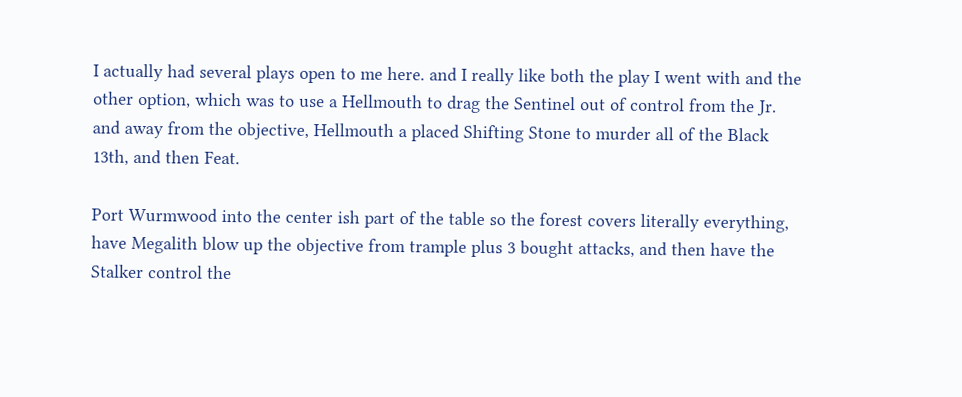I actually had several plays open to me here. and I really like both the play I went with and the other option, which was to use a Hellmouth to drag the Sentinel out of control from the Jr. and away from the objective, Hellmouth a placed Shifting Stone to murder all of the Black 13th, and then Feat.

Port Wurmwood into the center ish part of the table so the forest covers literally everything, have Megalith blow up the objective from trample plus 3 bought attacks, and then have the Stalker control the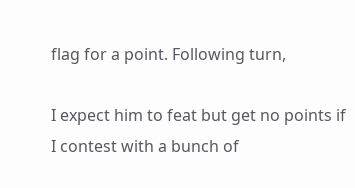flag for a point. Following turn,

I expect him to feat but get no points if I contest with a bunch of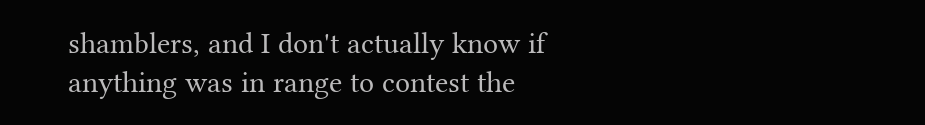shamblers, and I don't actually know if anything was in range to contest the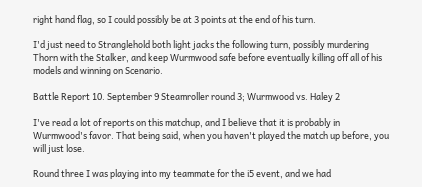right hand flag, so I could possibly be at 3 points at the end of his turn.

I'd just need to Stranglehold both light jacks the following turn, possibly murdering Thorn with the Stalker, and keep Wurmwood safe before eventually killing off all of his models and winning on Scenario.

Battle Report 10. September 9 Steamroller round 3; Wurmwood vs. Haley 2

I've read a lot of reports on this matchup, and I believe that it is probably in Wurmwood's favor. That being said, when you haven't played the match up before, you will just lose.

Round three I was playing into my teammate for the i5 event, and we had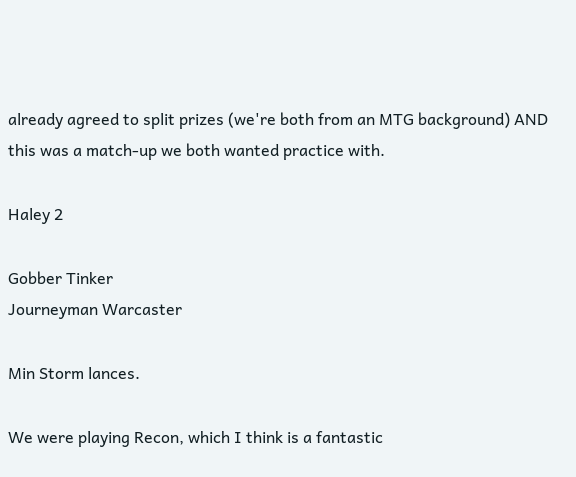already agreed to split prizes (we're both from an MTG background) AND this was a match-up we both wanted practice with.

Haley 2

Gobber Tinker
Journeyman Warcaster

Min Storm lances.

We were playing Recon, which I think is a fantastic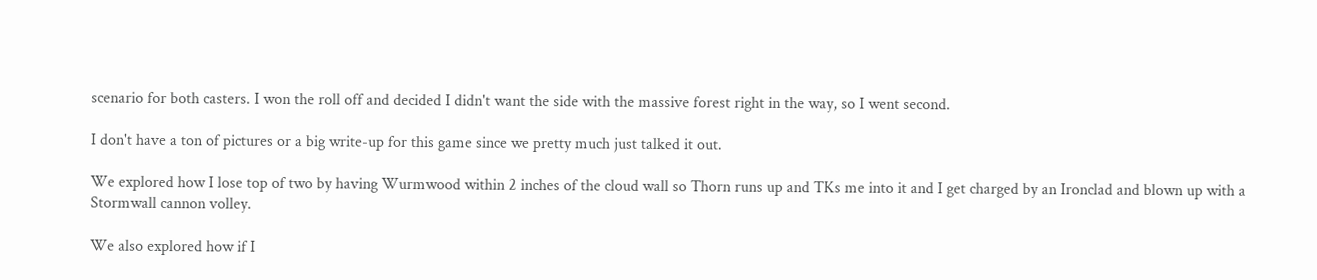scenario for both casters. I won the roll off and decided I didn't want the side with the massive forest right in the way, so I went second.

I don't have a ton of pictures or a big write-up for this game since we pretty much just talked it out.

We explored how I lose top of two by having Wurmwood within 2 inches of the cloud wall so Thorn runs up and TKs me into it and I get charged by an Ironclad and blown up with a Stormwall cannon volley.

We also explored how if I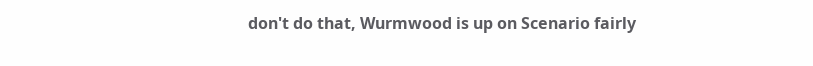don't do that, Wurmwood is up on Scenario fairly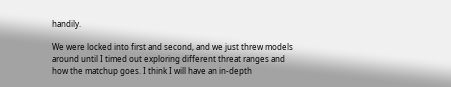handily.

We were locked into first and second, and we just threw models around until I timed out exploring different threat ranges and how the matchup goes. I think I will have an in-depth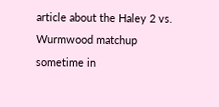article about the Haley 2 vs. Wurmwood matchup sometime in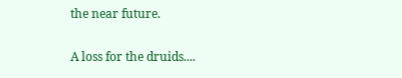the near future.

A loss for the druids....